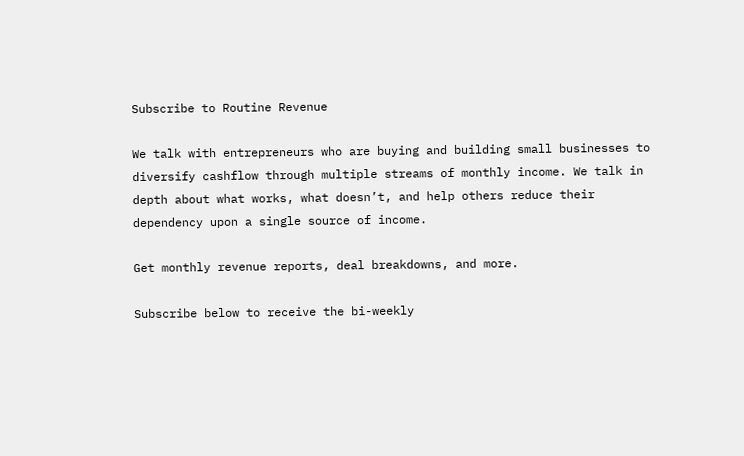Subscribe to Routine Revenue

We talk with entrepreneurs who are buying and building small businesses to diversify cashflow through multiple streams of monthly income. We talk in depth about what works, what doesn’t, and help others reduce their dependency upon a single source of income.

Get monthly revenue reports, deal breakdowns, and more.

Subscribe below to receive the bi-weekly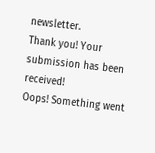newsletter.
Thank you! Your submission has been received!
Oops! Something went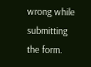wrong while submitting the form.